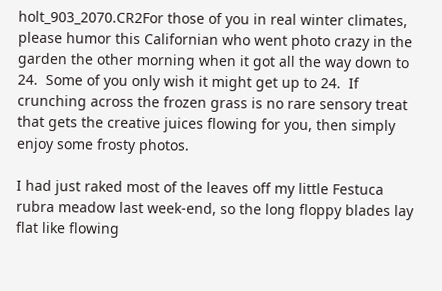holt_903_2070.CR2For those of you in real winter climates, please humor this Californian who went photo crazy in the garden the other morning when it got all the way down to 24.  Some of you only wish it might get up to 24.  If crunching across the frozen grass is no rare sensory treat that gets the creative juices flowing for you, then simply enjoy some frosty photos.

I had just raked most of the leaves off my little Festuca rubra meadow last week-end, so the long floppy blades lay flat like flowing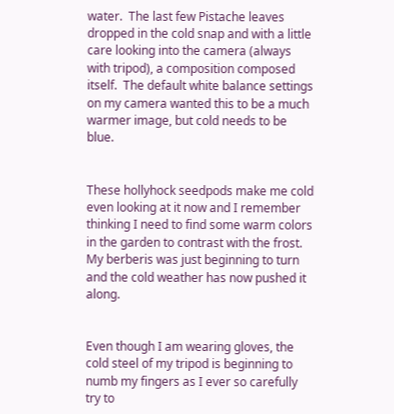water.  The last few Pistache leaves dropped in the cold snap and with a little care looking into the camera (always with tripod), a composition composed itself.  The default white balance settings on my camera wanted this to be a much warmer image, but cold needs to be blue.


These hollyhock seedpods make me cold even looking at it now and I remember thinking I need to find some warm colors in the garden to contrast with the frost.  My berberis was just beginning to turn and the cold weather has now pushed it along.


Even though I am wearing gloves, the cold steel of my tripod is beginning to numb my fingers as I ever so carefully try to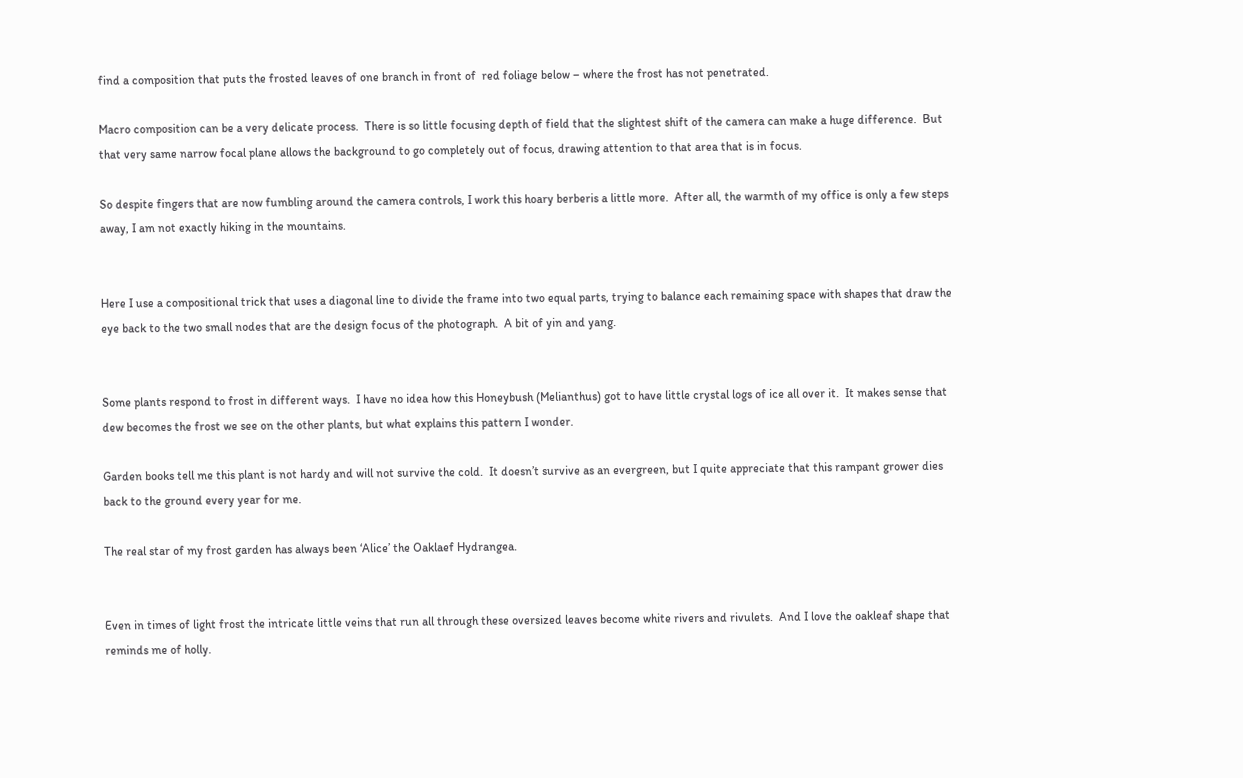find a composition that puts the frosted leaves of one branch in front of  red foliage below – where the frost has not penetrated.

Macro composition can be a very delicate process.  There is so little focusing depth of field that the slightest shift of the camera can make a huge difference.  But that very same narrow focal plane allows the background to go completely out of focus, drawing attention to that area that is in focus.

So despite fingers that are now fumbling around the camera controls, I work this hoary berberis a little more.  After all, the warmth of my office is only a few steps away, I am not exactly hiking in the mountains.


Here I use a compositional trick that uses a diagonal line to divide the frame into two equal parts, trying to balance each remaining space with shapes that draw the eye back to the two small nodes that are the design focus of the photograph.  A bit of yin and yang.


Some plants respond to frost in different ways.  I have no idea how this Honeybush (Melianthus) got to have little crystal logs of ice all over it.  It makes sense that dew becomes the frost we see on the other plants, but what explains this pattern I wonder.

Garden books tell me this plant is not hardy and will not survive the cold.  It doesn’t survive as an evergreen, but I quite appreciate that this rampant grower dies back to the ground every year for me.

The real star of my frost garden has always been ‘Alice’ the Oaklaef Hydrangea.


Even in times of light frost the intricate little veins that run all through these oversized leaves become white rivers and rivulets.  And I love the oakleaf shape that reminds me of holly.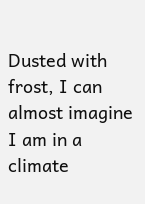Dusted with frost, I can almost imagine I am in a climate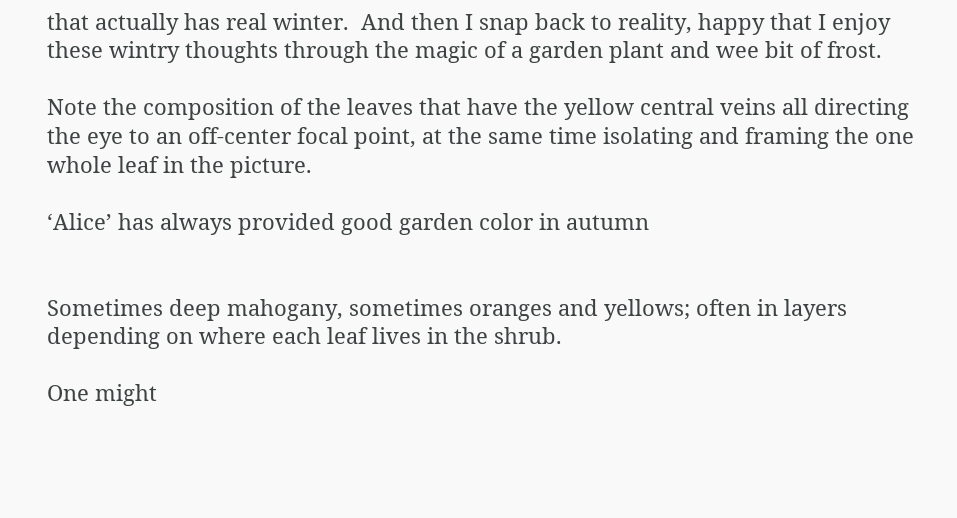that actually has real winter.  And then I snap back to reality, happy that I enjoy these wintry thoughts through the magic of a garden plant and wee bit of frost.

Note the composition of the leaves that have the yellow central veins all directing the eye to an off-center focal point, at the same time isolating and framing the one whole leaf in the picture.

‘Alice’ has always provided good garden color in autumn


Sometimes deep mahogany, sometimes oranges and yellows; often in layers depending on where each leaf lives in the shrub.

One might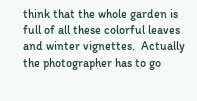think that the whole garden is full of all these colorful leaves and winter vignettes.  Actually the photographer has to go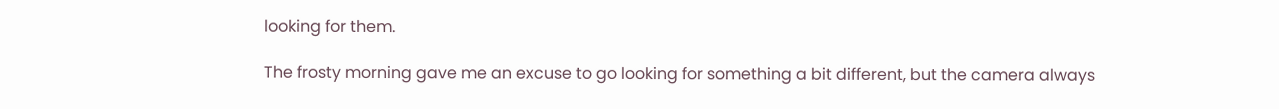looking for them.

The frosty morning gave me an excuse to go looking for something a bit different, but the camera always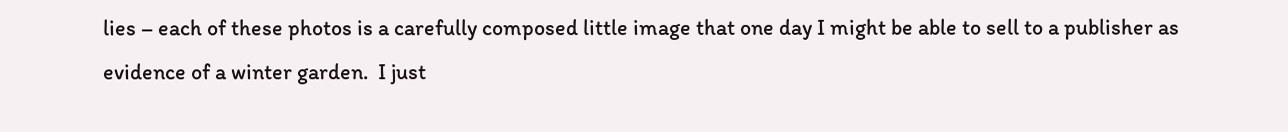lies – each of these photos is a carefully composed little image that one day I might be able to sell to a publisher as evidence of a winter garden.  I just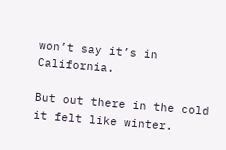won’t say it’s in California.

But out there in the cold it felt like winter.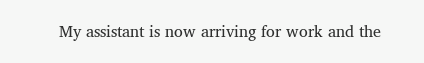My assistant is now arriving for work and the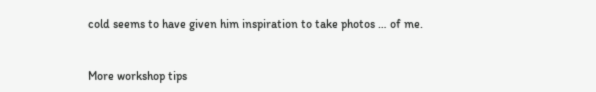cold seems to have given him inspiration to take photos … of me.


More workshop tips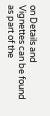on Details and Vignettes can be found as part of the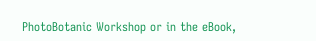PhotoBotanic Workshop or in the eBook,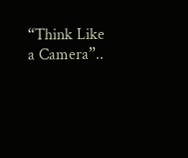“Think Like a Camera”..